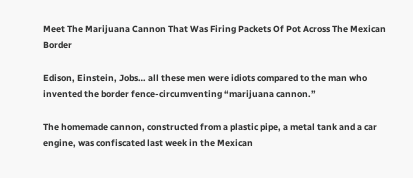Meet The Marijuana Cannon That Was Firing Packets Of Pot Across The Mexican Border

Edison, Einstein, Jobs… all these men were idiots compared to the man who invented the border fence-circumventing “marijuana cannon.”

The homemade cannon, constructed from a plastic pipe, a metal tank and a car engine, was confiscated last week in the Mexican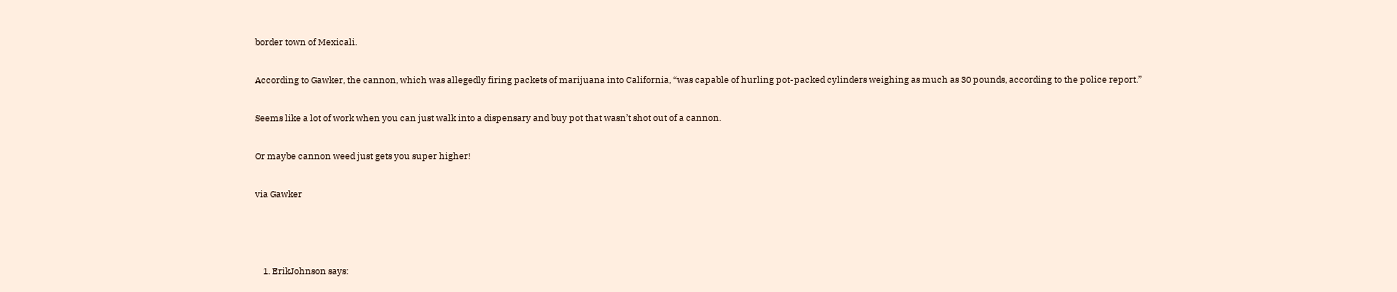border town of Mexicali.

According to Gawker, the cannon, which was allegedly firing packets of marijuana into California, “was capable of hurling pot-packed cylinders weighing as much as 30 pounds, according to the police report.”

Seems like a lot of work when you can just walk into a dispensary and buy pot that wasn’t shot out of a cannon.

Or maybe cannon weed just gets you super higher!

via Gawker



    1. ErikJohnson says: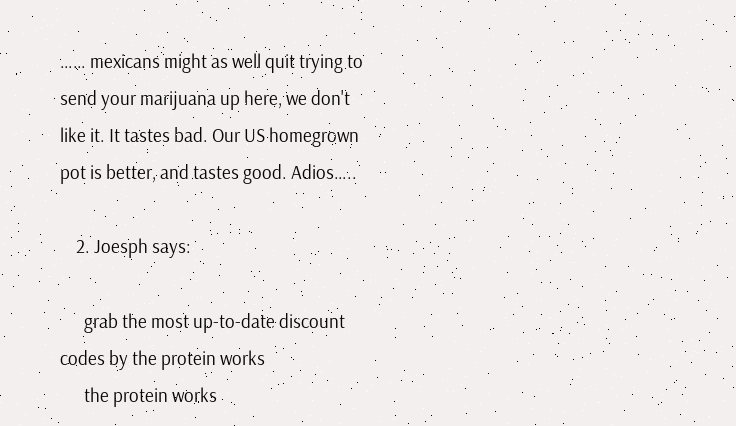…… mexicans might as well quit trying to send your marijuana up here, we don't like it. It tastes bad. Our US homegrown pot is better, and tastes good. Adios…..

    2. Joesph says:

      grab the most up-to-date discount codes by the protein works
      the protein works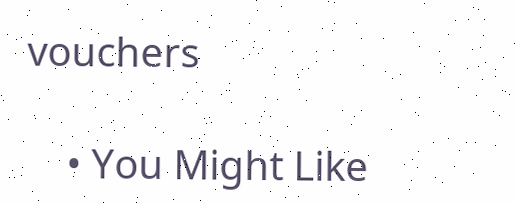vouchers

    • You Might Like